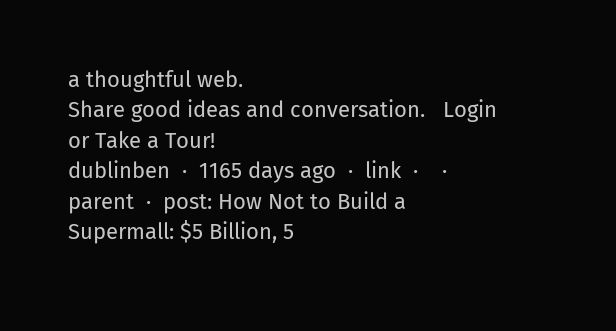a thoughtful web.
Share good ideas and conversation.   Login or Take a Tour!
dublinben  ·  1165 days ago  ·  link  ·    ·  parent  ·  post: How Not to Build a Supermall: $5 Billion, 5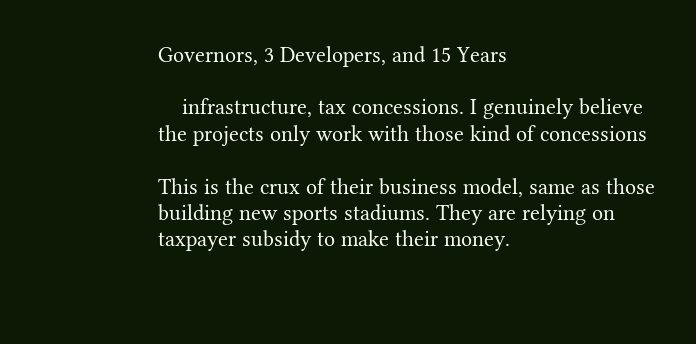Governors, 3 Developers, and 15 Years

    infrastructure, tax concessions. I genuinely believe the projects only work with those kind of concessions

This is the crux of their business model, same as those building new sports stadiums. They are relying on taxpayer subsidy to make their money.